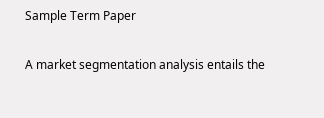Sample Term Paper

A market segmentation analysis entails the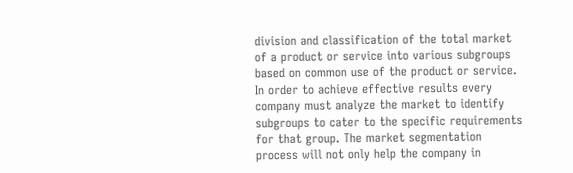division and classification of the total market of a product or service into various subgroups based on common use of the product or service. In order to achieve effective results every company must analyze the market to identify subgroups to cater to the specific requirements for that group. The market segmentation process will not only help the company in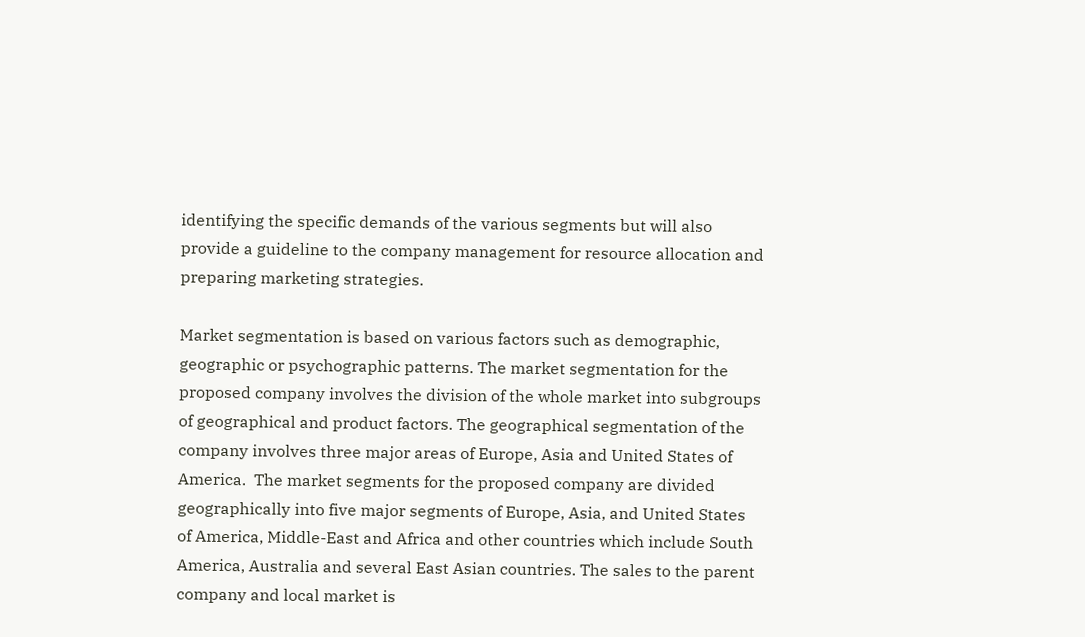identifying the specific demands of the various segments but will also provide a guideline to the company management for resource allocation and preparing marketing strategies.

Market segmentation is based on various factors such as demographic, geographic or psychographic patterns. The market segmentation for the proposed company involves the division of the whole market into subgroups of geographical and product factors. The geographical segmentation of the company involves three major areas of Europe, Asia and United States of America.  The market segments for the proposed company are divided geographically into five major segments of Europe, Asia, and United States of America, Middle-East and Africa and other countries which include South America, Australia and several East Asian countries. The sales to the parent company and local market is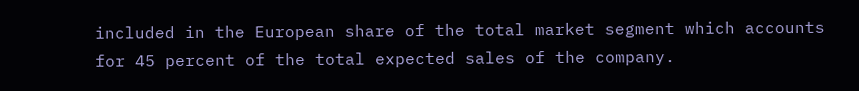included in the European share of the total market segment which accounts for 45 percent of the total expected sales of the company.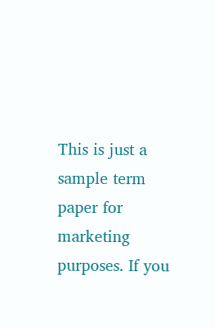This is just a sample term paper for marketing purposes. If you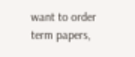want to order term papers,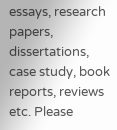essays, research papers, dissertations, case study, book reports, reviews etc. Please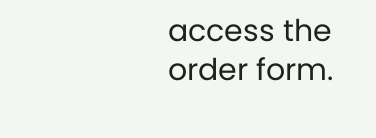access the order form.